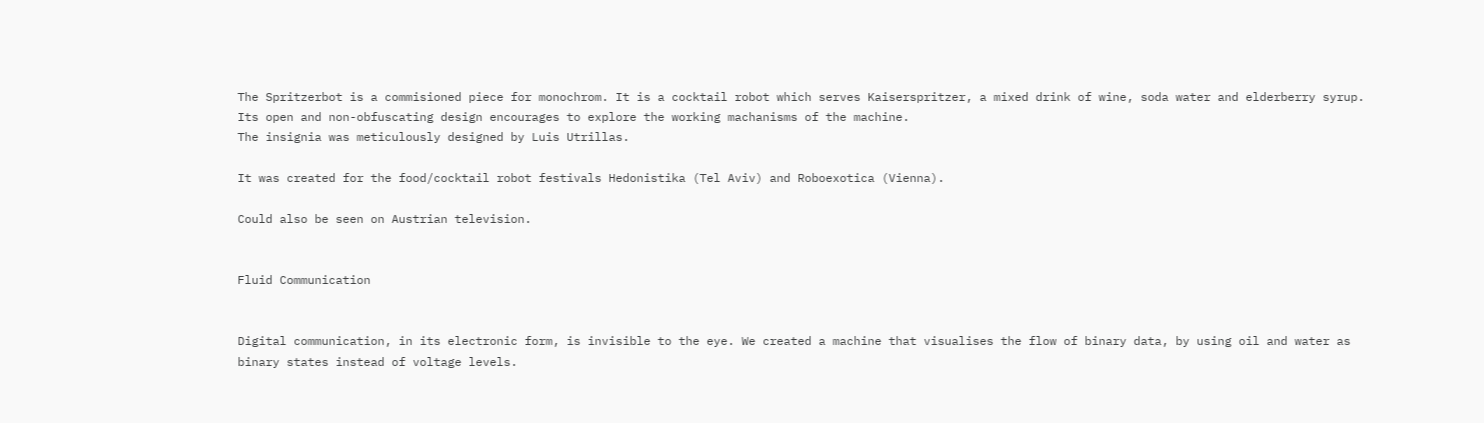The Spritzerbot is a commisioned piece for monochrom. It is a cocktail robot which serves Kaiserspritzer, a mixed drink of wine, soda water and elderberry syrup. Its open and non-obfuscating design encourages to explore the working machanisms of the machine.
The insignia was meticulously designed by Luis Utrillas.

It was created for the food/cocktail robot festivals Hedonistika (Tel Aviv) and Roboexotica (Vienna).

Could also be seen on Austrian television.


Fluid Communication


Digital communication, in its electronic form, is invisible to the eye. We created a machine that visualises the flow of binary data, by using oil and water as binary states instead of voltage levels.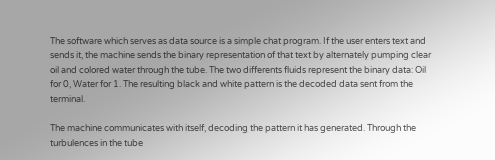The software which serves as data source is a simple chat program. If the user enters text and sends it, the machine sends the binary representation of that text by alternately pumping clear oil and colored water through the tube. The two differents fluids represent the binary data: Oil for 0, Water for 1. The resulting black and white pattern is the decoded data sent from the terminal.

The machine communicates with itself, decoding the pattern it has generated. Through the turbulences in the tube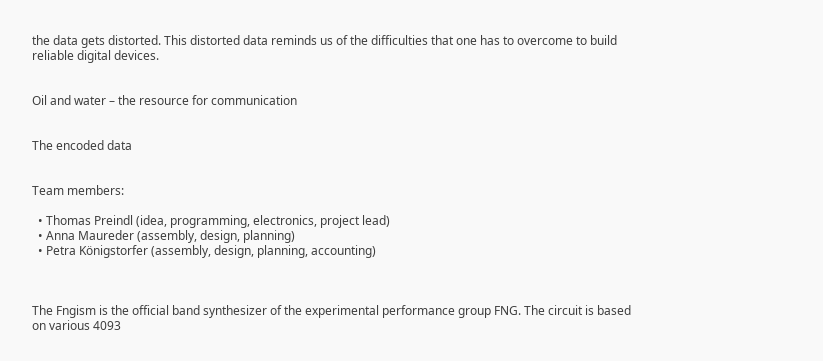the data gets distorted. This distorted data reminds us of the difficulties that one has to overcome to build reliable digital devices.


Oil and water – the resource for communication


The encoded data


Team members:

  • Thomas Preindl (idea, programming, electronics, project lead)
  • Anna Maureder (assembly, design, planning)
  • Petra Königstorfer (assembly, design, planning, accounting)



The Fngism is the official band synthesizer of the experimental performance group FNG. The circuit is based on various 4093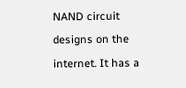NAND circuit designs on the internet. It has a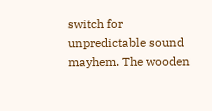switch for unpredictable sound mayhem. The wooden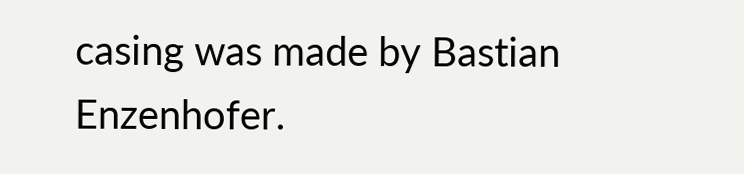casing was made by Bastian Enzenhofer.